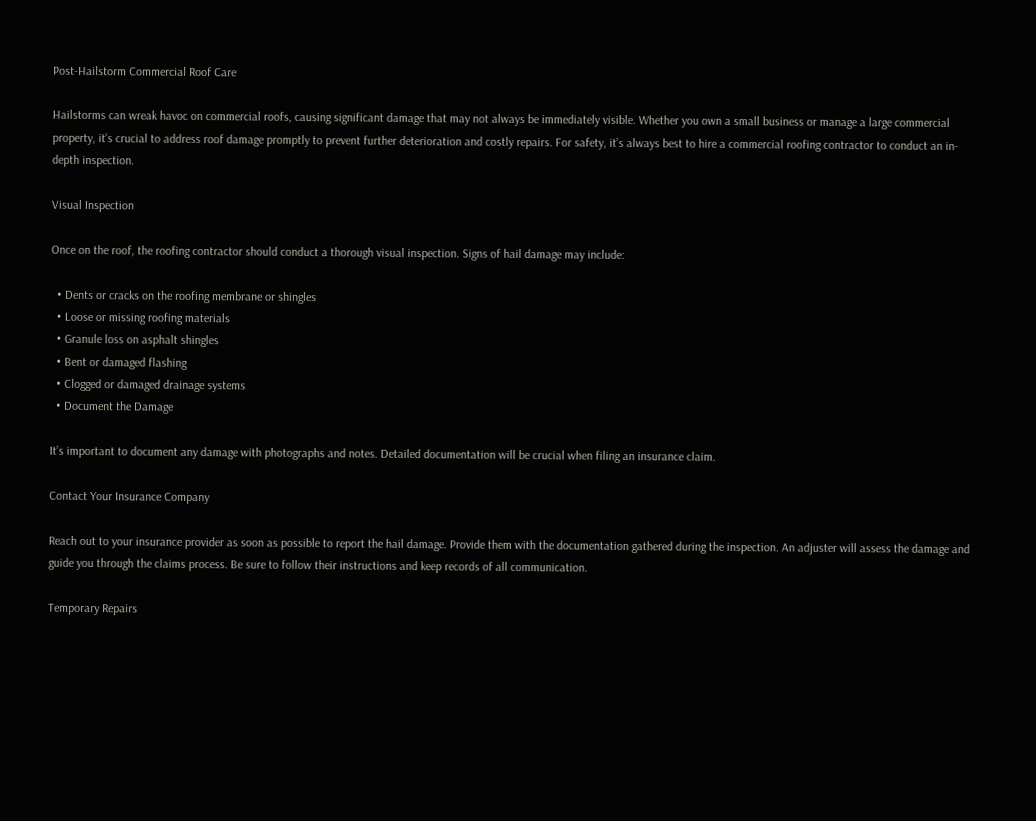Post-Hailstorm Commercial Roof Care

Hailstorms can wreak havoc on commercial roofs, causing significant damage that may not always be immediately visible. Whether you own a small business or manage a large commercial property, it’s crucial to address roof damage promptly to prevent further deterioration and costly repairs. For safety, it’s always best to hire a commercial roofing contractor to conduct an in-depth inspection.

Visual Inspection

Once on the roof, the roofing contractor should conduct a thorough visual inspection. Signs of hail damage may include:

  • Dents or cracks on the roofing membrane or shingles
  • Loose or missing roofing materials
  • Granule loss on asphalt shingles
  • Bent or damaged flashing
  • Clogged or damaged drainage systems
  • Document the Damage

It’s important to document any damage with photographs and notes. Detailed documentation will be crucial when filing an insurance claim.

Contact Your Insurance Company

Reach out to your insurance provider as soon as possible to report the hail damage. Provide them with the documentation gathered during the inspection. An adjuster will assess the damage and guide you through the claims process. Be sure to follow their instructions and keep records of all communication.

Temporary Repairs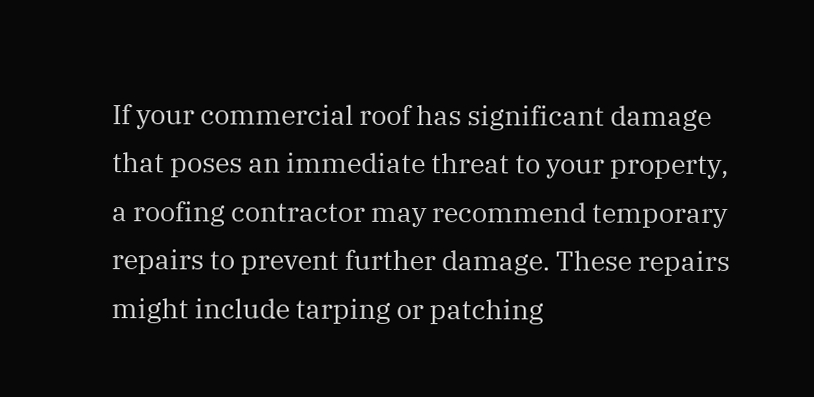If your commercial roof has significant damage that poses an immediate threat to your property, a roofing contractor may recommend temporary repairs to prevent further damage. These repairs might include tarping or patching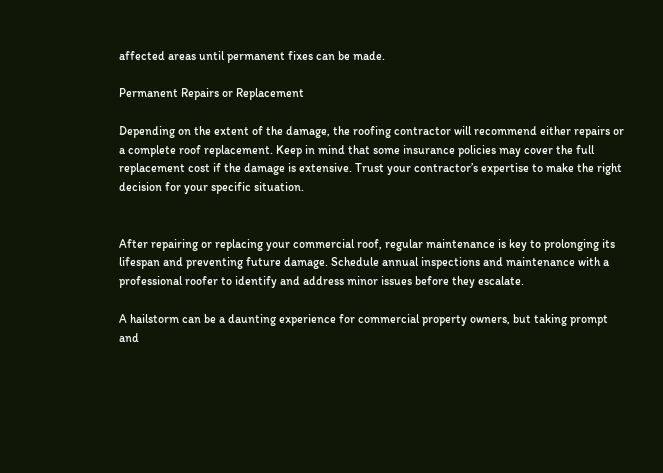affected areas until permanent fixes can be made.

Permanent Repairs or Replacement

Depending on the extent of the damage, the roofing contractor will recommend either repairs or a complete roof replacement. Keep in mind that some insurance policies may cover the full replacement cost if the damage is extensive. Trust your contractor’s expertise to make the right decision for your specific situation.


After repairing or replacing your commercial roof, regular maintenance is key to prolonging its lifespan and preventing future damage. Schedule annual inspections and maintenance with a professional roofer to identify and address minor issues before they escalate.

A hailstorm can be a daunting experience for commercial property owners, but taking prompt and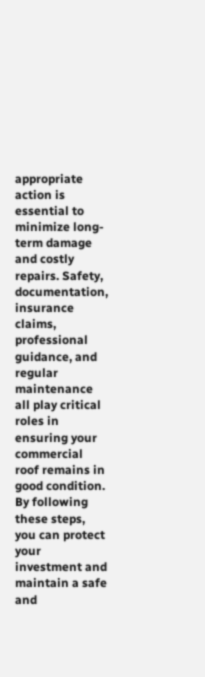appropriate action is essential to minimize long-term damage and costly repairs. Safety, documentation, insurance claims, professional guidance, and regular maintenance all play critical roles in ensuring your commercial roof remains in good condition. By following these steps, you can protect your investment and maintain a safe and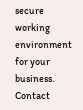secure working environment for your business. Contact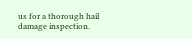us for a thorough hail damage inspection.